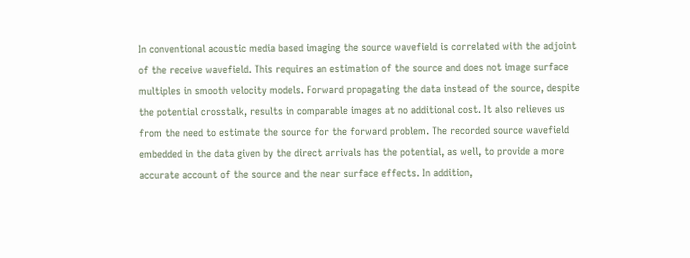In conventional acoustic media based imaging the source wavefield is correlated with the adjoint of the receive wavefield. This requires an estimation of the source and does not image surface multiples in smooth velocity models. Forward propagating the data instead of the source, despite the potential crosstalk, results in comparable images at no additional cost. It also relieves us from the need to estimate the source for the forward problem. The recorded source wavefield embedded in the data given by the direct arrivals has the potential, as well, to provide a more accurate account of the source and the near surface effects. In addition,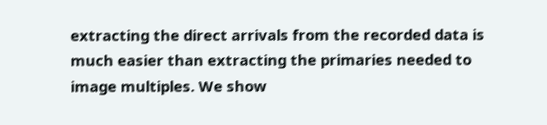extracting the direct arrivals from the recorded data is much easier than extracting the primaries needed to image multiples. We show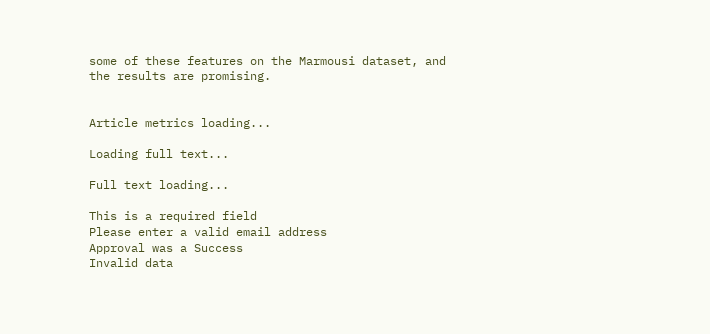some of these features on the Marmousi dataset, and the results are promising.


Article metrics loading...

Loading full text...

Full text loading...

This is a required field
Please enter a valid email address
Approval was a Success
Invalid data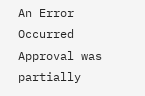An Error Occurred
Approval was partially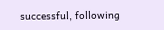successful, following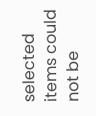selected items could not be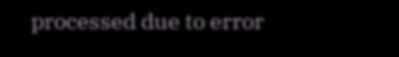processed due to error